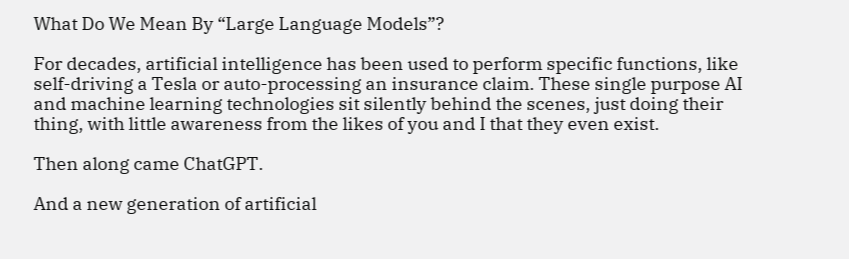What Do We Mean By “Large Language Models”?

For decades, artificial intelligence has been used to perform specific functions, like self-driving a Tesla or auto-processing an insurance claim. These single purpose AI and machine learning technologies sit silently behind the scenes, just doing their thing, with little awareness from the likes of you and I that they even exist.

Then along came ChatGPT.

And a new generation of artificial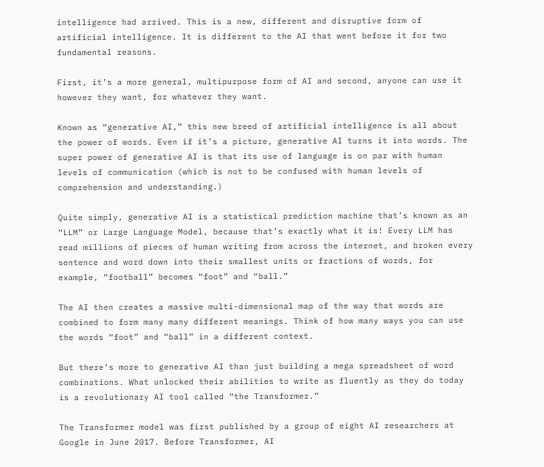intelligence had arrived. This is a new, different and disruptive form of artificial intelligence. It is different to the AI that went before it for two fundamental reasons.

First, it’s a more general, multipurpose form of AI and second, anyone can use it however they want, for whatever they want.

Known as “generative AI,” this new breed of artificial intelligence is all about the power of words. Even if it’s a picture, generative AI turns it into words. The super power of generative AI is that its use of language is on par with human levels of communication (which is not to be confused with human levels of comprehension and understanding.)

Quite simply, generative AI is a statistical prediction machine that’s known as an “LLM” or Large Language Model, because that’s exactly what it is! Every LLM has read millions of pieces of human writing from across the internet, and broken every sentence and word down into their smallest units or fractions of words, for example, “football” becomes “foot” and “ball.”

The AI then creates a massive multi-dimensional map of the way that words are combined to form many many different meanings. Think of how many ways you can use the words “foot” and “ball” in a different context.

But there’s more to generative AI than just building a mega spreadsheet of word combinations. What unlocked their abilities to write as fluently as they do today is a revolutionary AI tool called “the Transformer.”

The Transformer model was first published by a group of eight AI researchers at Google in June 2017. Before Transformer, AI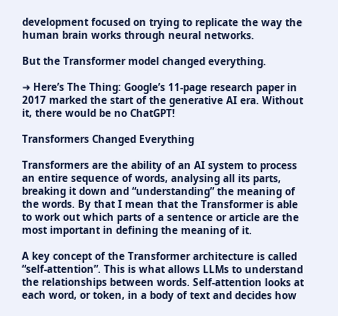development focused on trying to replicate the way the human brain works through neural networks.

But the Transformer model changed everything.

➜ Here’s The Thing: Google’s 11-page research paper in 2017 marked the start of the generative AI era. Without it, there would be no ChatGPT!

Transformers Changed Everything

Transformers are the ability of an AI system to process an entire sequence of words, analysing all its parts, breaking it down and “understanding” the meaning of the words. By that I mean that the Transformer is able to work out which parts of a sentence or article are the most important in defining the meaning of it.

A key concept of the Transformer architecture is called “self-attention”. This is what allows LLMs to understand the relationships between words. Self-attention looks at each word, or token, in a body of text and decides how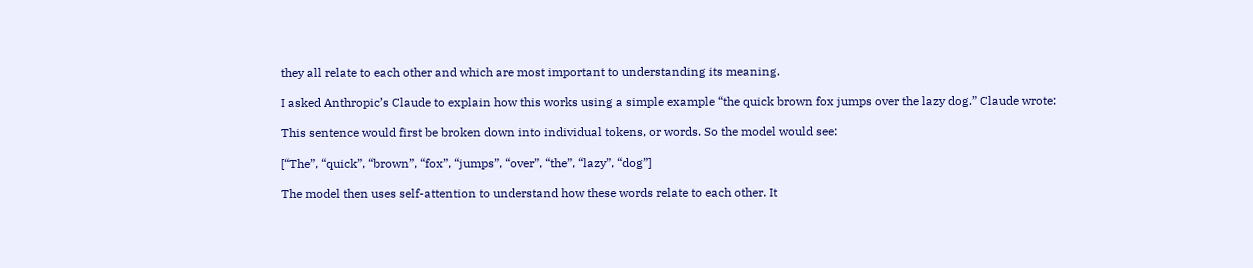they all relate to each other and which are most important to understanding its meaning.

I asked Anthropic’s Claude to explain how this works using a simple example “the quick brown fox jumps over the lazy dog.” Claude wrote:

This sentence would first be broken down into individual tokens, or words. So the model would see:

[“The”, “quick”, “brown”, “fox”, “jumps”, “over”, “the”, “lazy”, “dog”]

The model then uses self-attention to understand how these words relate to each other. It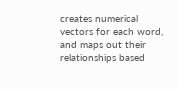creates numerical vectors for each word, and maps out their relationships based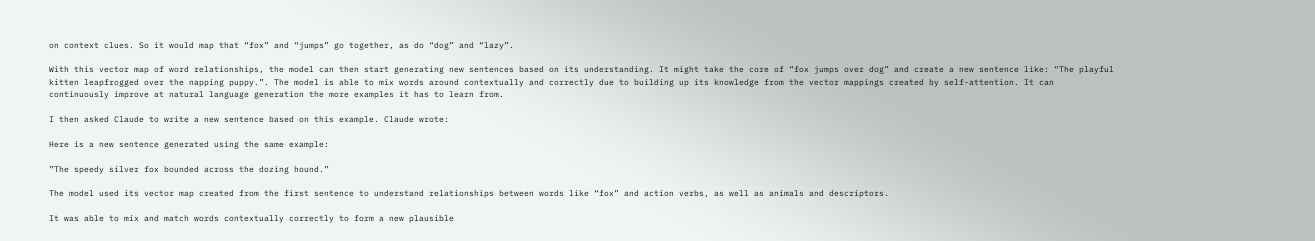on context clues. So it would map that “fox” and “jumps” go together, as do “dog” and “lazy”.

With this vector map of word relationships, the model can then start generating new sentences based on its understanding. It might take the core of “fox jumps over dog” and create a new sentence like: “The playful kitten leapfrogged over the napping puppy.”. The model is able to mix words around contextually and correctly due to building up its knowledge from the vector mappings created by self-attention. It can continuously improve at natural language generation the more examples it has to learn from.

I then asked Claude to write a new sentence based on this example. Claude wrote:

Here is a new sentence generated using the same example:

”The speedy silver fox bounded across the dozing hound.”

The model used its vector map created from the first sentence to understand relationships between words like “fox” and action verbs, as well as animals and descriptors.

It was able to mix and match words contextually correctly to form a new plausible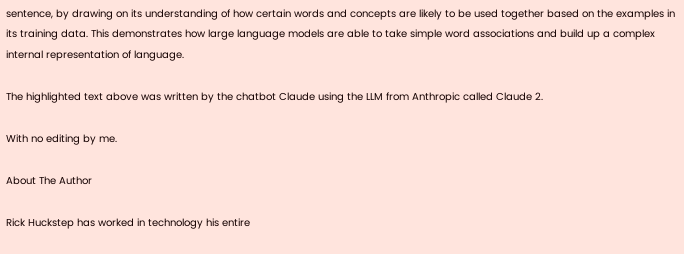sentence, by drawing on its understanding of how certain words and concepts are likely to be used together based on the examples in its training data. This demonstrates how large language models are able to take simple word associations and build up a complex internal representation of language.

The highlighted text above was written by the chatbot Claude using the LLM from Anthropic called Claude 2.

With no editing by me.

About The Author

Rick Huckstep has worked in technology his entire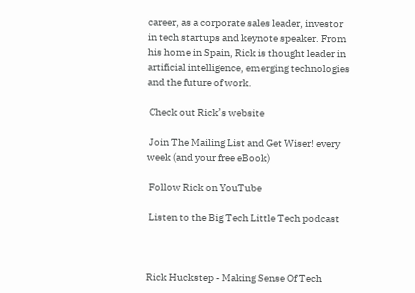career, as a corporate sales leader, investor in tech startups and keynote speaker. From his home in Spain, Rick is thought leader in artificial intelligence, emerging technologies and the future of work.

 Check out Rick’s website

 Join The Mailing List and Get Wiser! every week (and your free eBook)

 Follow Rick on YouTube

 Listen to the Big Tech Little Tech podcast



Rick Huckstep - Making Sense Of Tech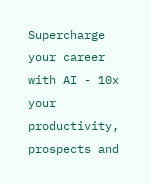Supercharge your career with AI - 10x your productivity, prospects and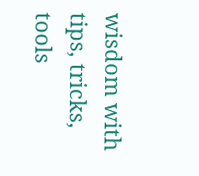wisdom with tips, tricks, tools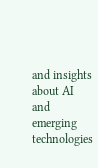and insights about AI and emerging technologies